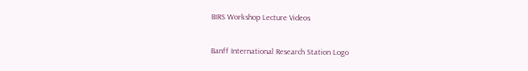BIRS Workshop Lecture Videos

Banff International Research Station Logo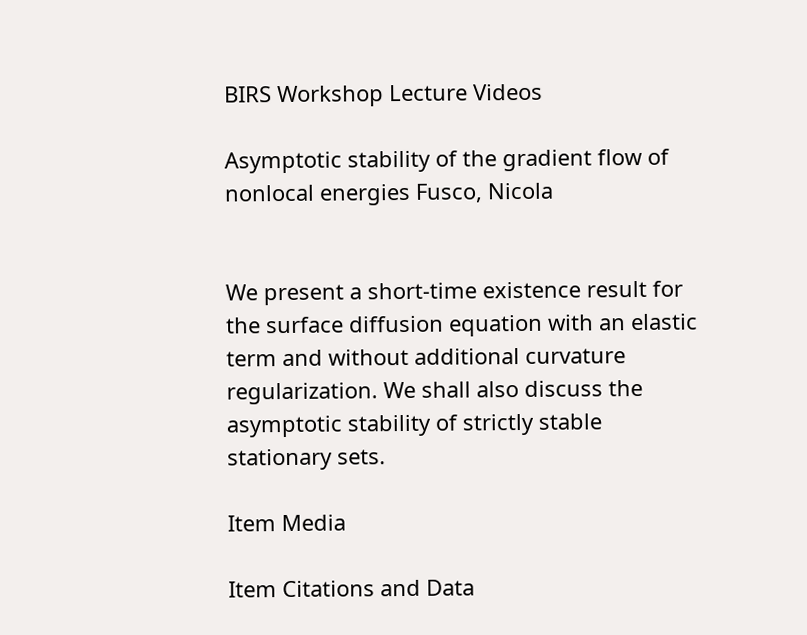BIRS Workshop Lecture Videos

Asymptotic stability of the gradient flow of nonlocal energies Fusco, Nicola


We present a short-time existence result for the surface diffusion equation with an elastic term and without additional curvature regularization. We shall also discuss the asymptotic stability of strictly stable stationary sets.

Item Media

Item Citations and Data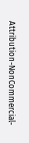Attribution-NonCommercial-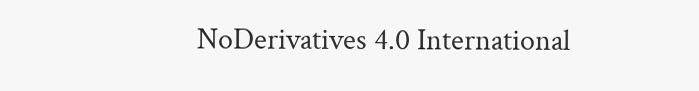NoDerivatives 4.0 International